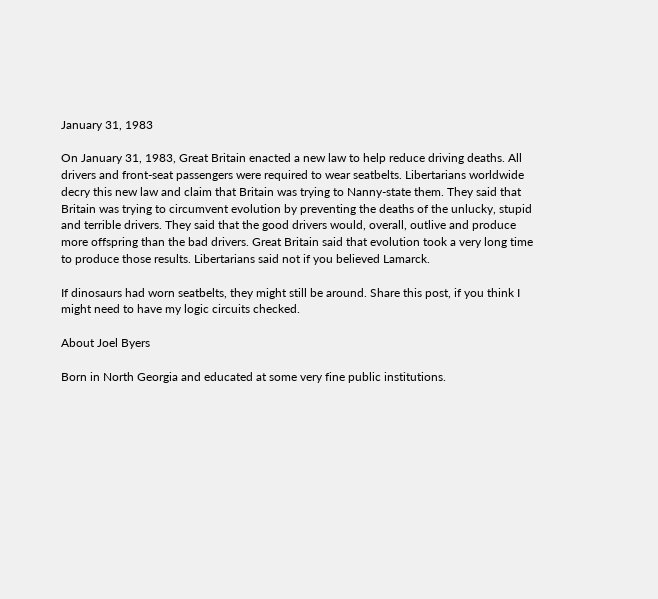January 31, 1983

On January 31, 1983, Great Britain enacted a new law to help reduce driving deaths. All drivers and front-seat passengers were required to wear seatbelts. Libertarians worldwide decry this new law and claim that Britain was trying to Nanny-state them. They said that Britain was trying to circumvent evolution by preventing the deaths of the unlucky, stupid and terrible drivers. They said that the good drivers would, overall, outlive and produce more offspring than the bad drivers. Great Britain said that evolution took a very long time to produce those results. Libertarians said not if you believed Lamarck.

If dinosaurs had worn seatbelts, they might still be around. Share this post, if you think I might need to have my logic circuits checked.

About Joel Byers

Born in North Georgia and educated at some very fine public institutions.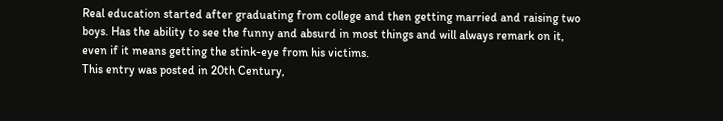Real education started after graduating from college and then getting married and raising two boys. Has the ability to see the funny and absurd in most things and will always remark on it, even if it means getting the stink-eye from his victims.
This entry was posted in 20th Century,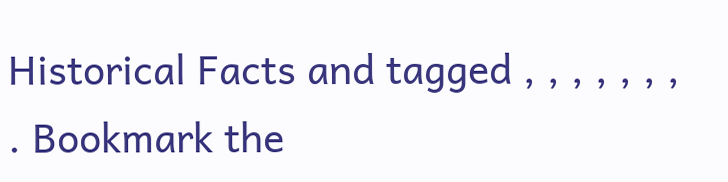Historical Facts and tagged , , , , , , , . Bookmark the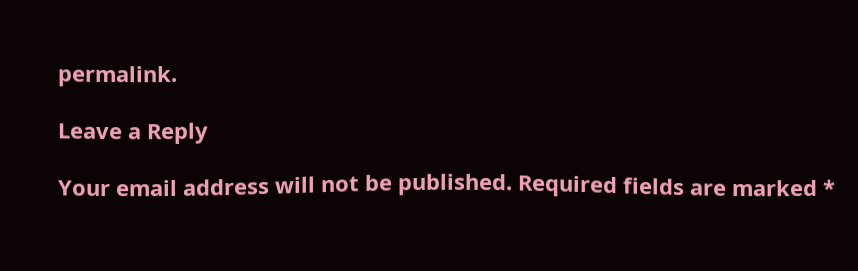permalink.

Leave a Reply

Your email address will not be published. Required fields are marked *